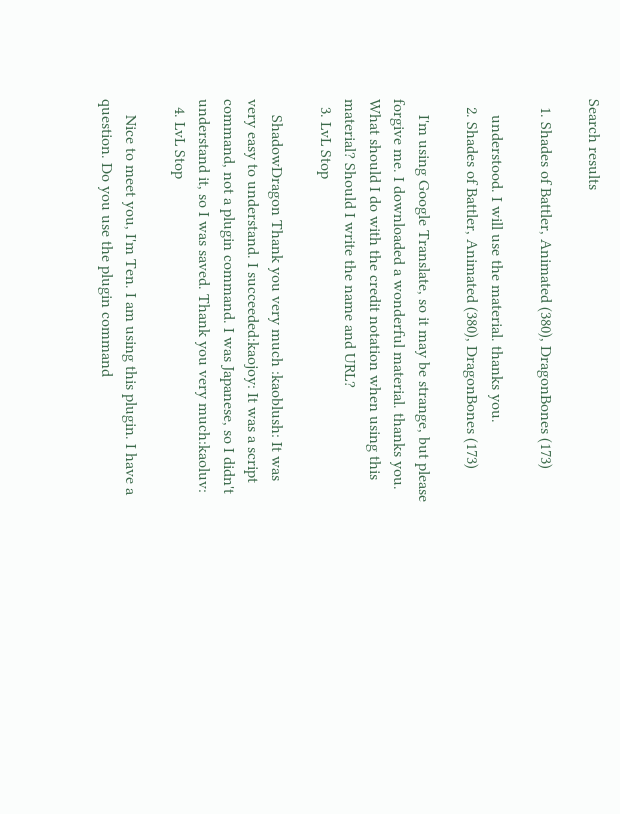Search results

  1. Shades of Battler, Animated (380), DragonBones (173)

    understood. I will use the material. thanks you.
  2. Shades of Battler, Animated (380), DragonBones (173)

    I'm using Google Translate, so it may be strange, but please forgive me. I downloaded a wonderful material. thanks you. What should I do with the credit notation when using this material? Should I write the name and URL?
  3. LvL Stop

    ShadowDragon Thank you very much :kaoblush: It was very easy to understand. I succeeded:kaojoy: It was a script command, not a plugin command. I was Japanese, so I didn't understand it, so I was saved. Thank you very much:kaoluv:
  4. LvL Stop

    Nice to meet you, I'm Ten. I am using this plugin. I have a question. Do you use the plugin command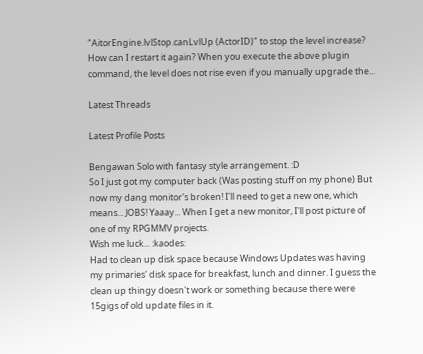"AitorEngine.lvlStop.canLvlUp (ActorID)" to stop the level increase? How can I restart it again? When you execute the above plugin command, the level does not rise even if you manually upgrade the...

Latest Threads

Latest Profile Posts

Bengawan Solo with fantasy style arrangement. :D
So I just got my computer back (Was posting stuff on my phone) But now my dang monitor's broken! I'll need to get a new one, which means... JOBS! Yaaay... When I get a new monitor, I'll post picture of one of my RPGMMV projects.
Wish me luck... :kaodes:
Had to clean up disk space because Windows Updates was having my primaries' disk space for breakfast, lunch and dinner. I guess the clean up thingy doesn't work or something because there were 15gigs of old update files in it.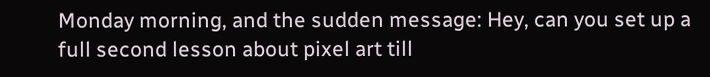Monday morning, and the sudden message: Hey, can you set up a full second lesson about pixel art till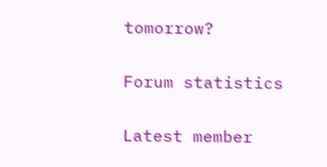tomorrow?

Forum statistics

Latest member